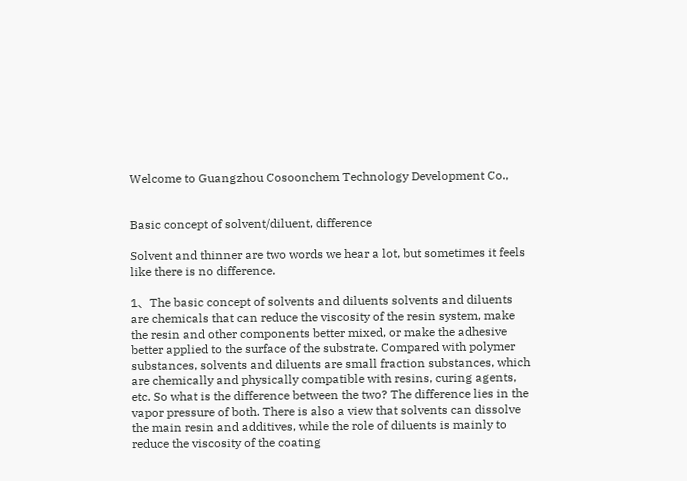Welcome to Guangzhou Cosoonchem Technology Development Co.,


Basic concept of solvent/diluent, difference

Solvent and thinner are two words we hear a lot, but sometimes it feels like there is no difference.

1、The basic concept of solvents and diluents solvents and diluents are chemicals that can reduce the viscosity of the resin system, make the resin and other components better mixed, or make the adhesive better applied to the surface of the substrate. Compared with polymer substances, solvents and diluents are small fraction substances, which are chemically and physically compatible with resins, curing agents, etc. So what is the difference between the two? The difference lies in the vapor pressure of both. There is also a view that solvents can dissolve the main resin and additives, while the role of diluents is mainly to reduce the viscosity of the coating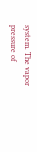system. The vapor pressure of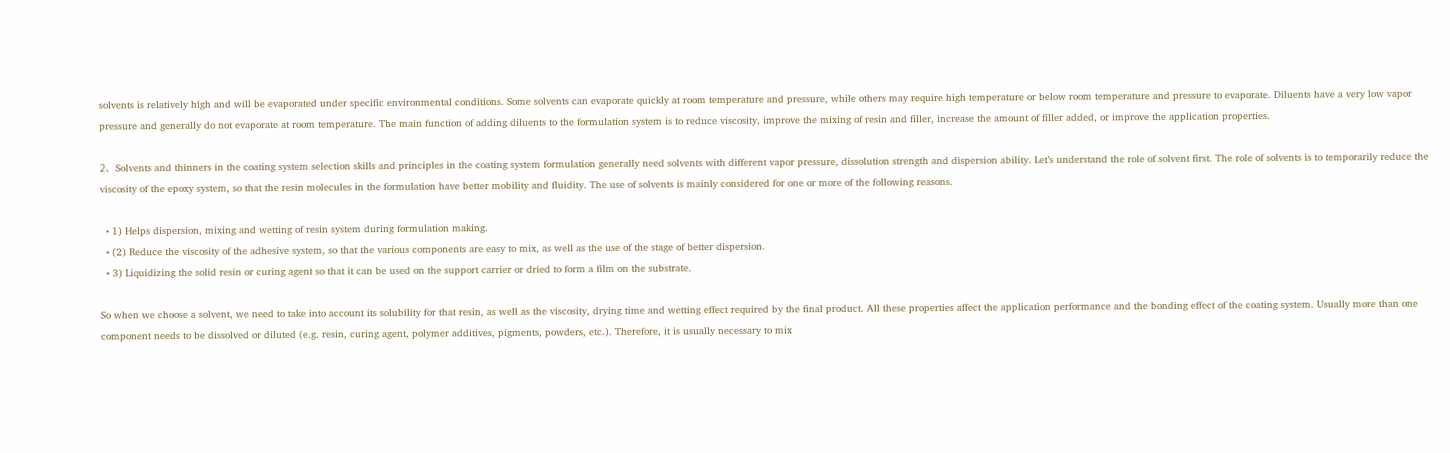solvents is relatively high and will be evaporated under specific environmental conditions. Some solvents can evaporate quickly at room temperature and pressure, while others may require high temperature or below room temperature and pressure to evaporate. Diluents have a very low vapor pressure and generally do not evaporate at room temperature. The main function of adding diluents to the formulation system is to reduce viscosity, improve the mixing of resin and filler, increase the amount of filler added, or improve the application properties.

2、Solvents and thinners in the coating system selection skills and principles in the coating system formulation generally need solvents with different vapor pressure, dissolution strength and dispersion ability. Let’s understand the role of solvent first. The role of solvents is to temporarily reduce the viscosity of the epoxy system, so that the resin molecules in the formulation have better mobility and fluidity. The use of solvents is mainly considered for one or more of the following reasons.

  • 1) Helps dispersion, mixing and wetting of resin system during formulation making.
  • (2) Reduce the viscosity of the adhesive system, so that the various components are easy to mix, as well as the use of the stage of better dispersion.
  • 3) Liquidizing the solid resin or curing agent so that it can be used on the support carrier or dried to form a film on the substrate.

So when we choose a solvent, we need to take into account its solubility for that resin, as well as the viscosity, drying time and wetting effect required by the final product. All these properties affect the application performance and the bonding effect of the coating system. Usually more than one component needs to be dissolved or diluted (e.g. resin, curing agent, polymer additives, pigments, powders, etc.). Therefore, it is usually necessary to mix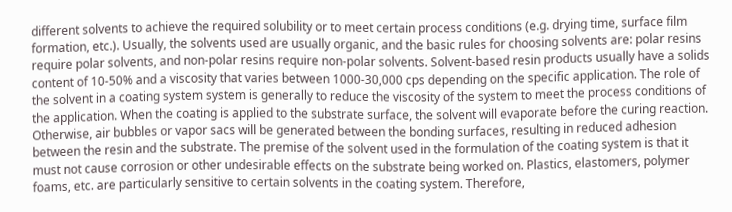different solvents to achieve the required solubility or to meet certain process conditions (e.g. drying time, surface film formation, etc.). Usually, the solvents used are usually organic, and the basic rules for choosing solvents are: polar resins require polar solvents, and non-polar resins require non-polar solvents. Solvent-based resin products usually have a solids content of 10-50% and a viscosity that varies between 1000-30,000 cps depending on the specific application. The role of the solvent in a coating system system is generally to reduce the viscosity of the system to meet the process conditions of the application. When the coating is applied to the substrate surface, the solvent will evaporate before the curing reaction. Otherwise, air bubbles or vapor sacs will be generated between the bonding surfaces, resulting in reduced adhesion between the resin and the substrate. The premise of the solvent used in the formulation of the coating system is that it must not cause corrosion or other undesirable effects on the substrate being worked on. Plastics, elastomers, polymer foams, etc. are particularly sensitive to certain solvents in the coating system. Therefore,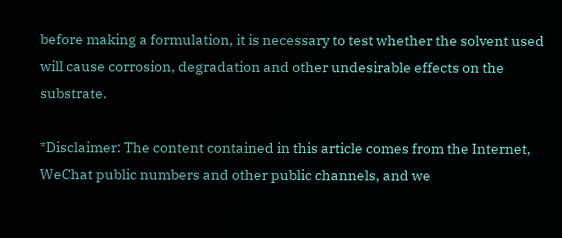before making a formulation, it is necessary to test whether the solvent used will cause corrosion, degradation and other undesirable effects on the substrate.

*Disclaimer: The content contained in this article comes from the Internet, WeChat public numbers and other public channels, and we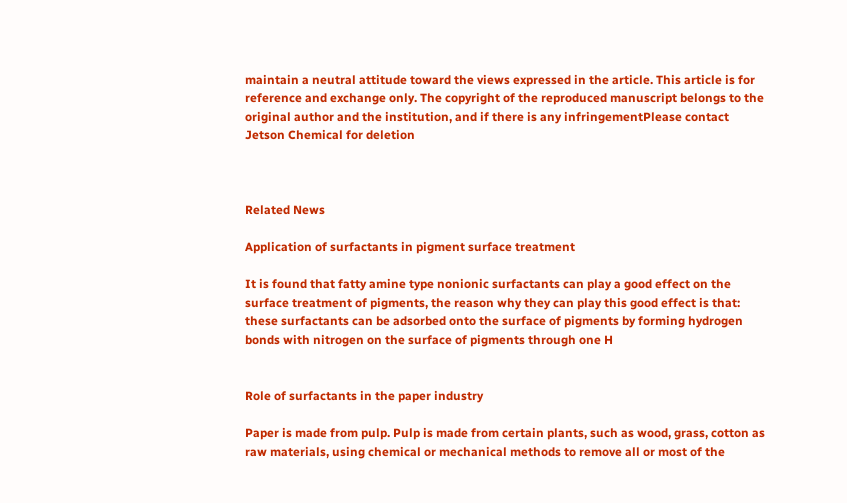maintain a neutral attitude toward the views expressed in the article. This article is for reference and exchange only. The copyright of the reproduced manuscript belongs to the original author and the institution, and if there is any infringementPlease contact Jetson Chemical for deletion



Related News

Application of surfactants in pigment surface treatment

It is found that fatty amine type nonionic surfactants can play a good effect on the surface treatment of pigments, the reason why they can play this good effect is that: these surfactants can be adsorbed onto the surface of pigments by forming hydrogen bonds with nitrogen on the surface of pigments through one H


Role of surfactants in the paper industry

Paper is made from pulp. Pulp is made from certain plants, such as wood, grass, cotton as raw materials, using chemical or mechanical methods to remove all or most of the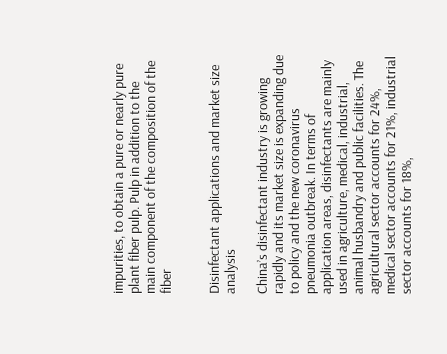impurities, to obtain a pure or nearly pure plant fiber pulp. Pulp in addition to the main component of the composition of the fiber


Disinfectant applications and market size analysis

China’s disinfectant industry is growing rapidly and its market size is expanding due to policy and the new coronavirus pneumonia outbreak. In terms of application areas, disinfectants are mainly used in agriculture, medical, industrial, animal husbandry and public facilities. The agricultural sector accounts for 24%, medical sector accounts for 21%, industrial sector accounts for 18%,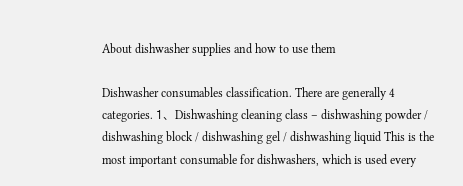About dishwasher supplies and how to use them

Dishwasher consumables classification. There are generally 4 categories. 1、Dishwashing cleaning class – dishwashing powder / dishwashing block / dishwashing gel / dishwashing liquid This is the most important consumable for dishwashers, which is used every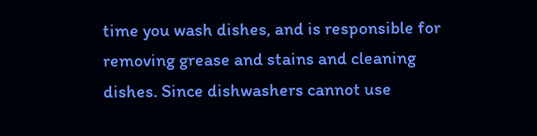time you wash dishes, and is responsible for removing grease and stains and cleaning dishes. Since dishwashers cannot use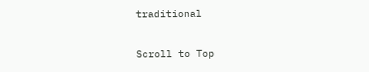traditional

Scroll to Top